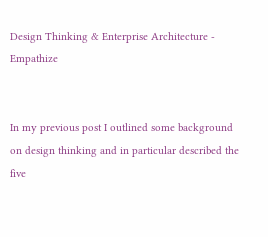Design Thinking & Enterprise Architecture - Empathize


In my previous post I outlined some background on design thinking and in particular described the five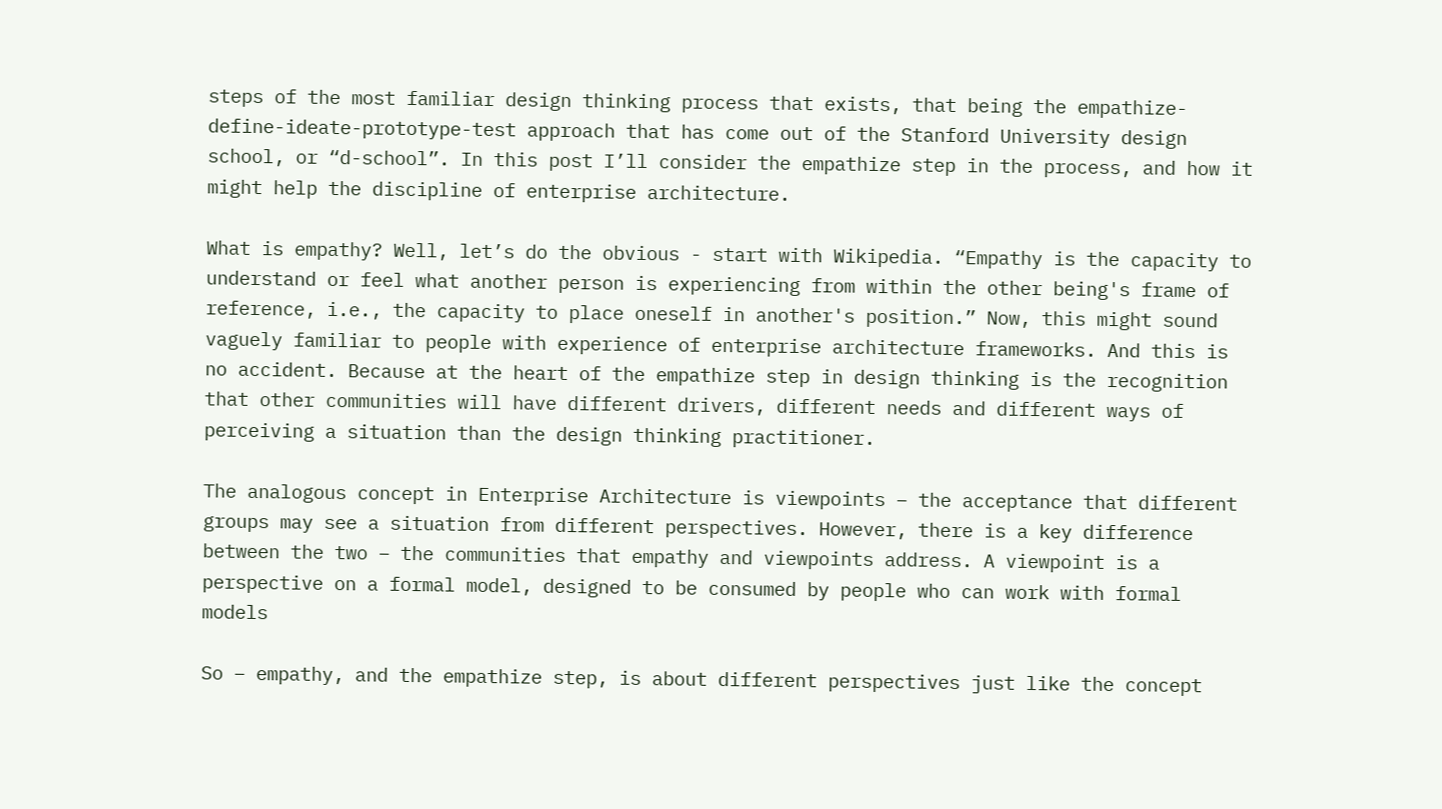steps of the most familiar design thinking process that exists, that being the empathize-define-ideate-prototype-test approach that has come out of the Stanford University design school, or “d-school”. In this post I’ll consider the empathize step in the process, and how it might help the discipline of enterprise architecture.

What is empathy? Well, let’s do the obvious - start with Wikipedia. “Empathy is the capacity to understand or feel what another person is experiencing from within the other being's frame of reference, i.e., the capacity to place oneself in another's position.” Now, this might sound vaguely familiar to people with experience of enterprise architecture frameworks. And this is no accident. Because at the heart of the empathize step in design thinking is the recognition that other communities will have different drivers, different needs and different ways of perceiving a situation than the design thinking practitioner.

The analogous concept in Enterprise Architecture is viewpoints – the acceptance that different groups may see a situation from different perspectives. However, there is a key difference between the two – the communities that empathy and viewpoints address. A viewpoint is a perspective on a formal model, designed to be consumed by people who can work with formal models

So – empathy, and the empathize step, is about different perspectives just like the concept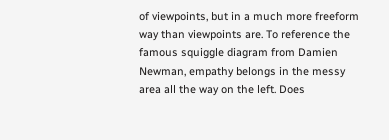of viewpoints, but in a much more freeform way than viewpoints are. To reference the famous squiggle diagram from Damien Newman, empathy belongs in the messy area all the way on the left. Does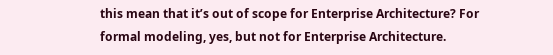this mean that it’s out of scope for Enterprise Architecture? For formal modeling, yes, but not for Enterprise Architecture.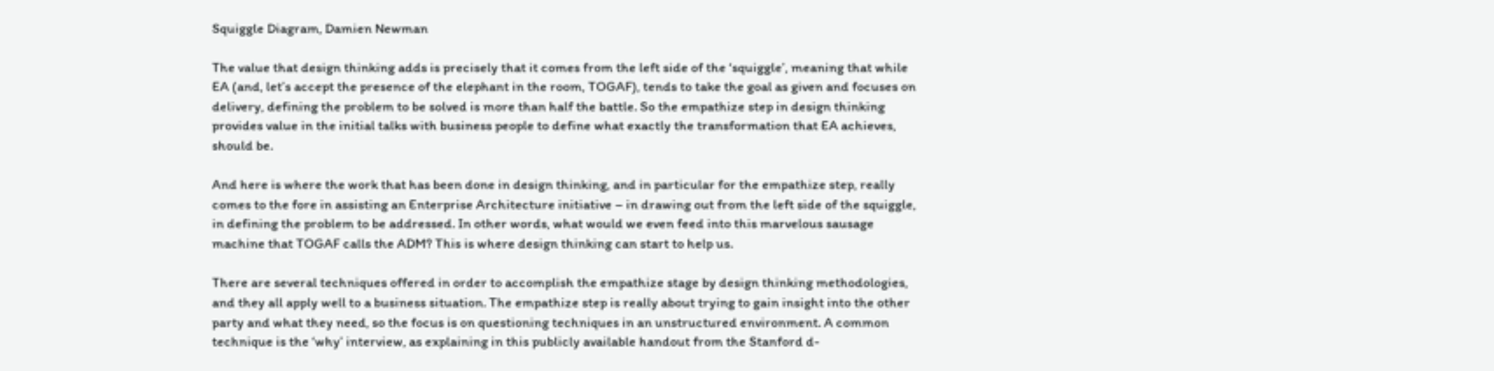Squiggle Diagram, Damien Newman

The value that design thinking adds is precisely that it comes from the left side of the ‘squiggle’, meaning that while EA (and, let’s accept the presence of the elephant in the room, TOGAF), tends to take the goal as given and focuses on delivery, defining the problem to be solved is more than half the battle. So the empathize step in design thinking provides value in the initial talks with business people to define what exactly the transformation that EA achieves, should be.

And here is where the work that has been done in design thinking, and in particular for the empathize step, really comes to the fore in assisting an Enterprise Architecture initiative – in drawing out from the left side of the squiggle, in defining the problem to be addressed. In other words, what would we even feed into this marvelous sausage machine that TOGAF calls the ADM? This is where design thinking can start to help us.

There are several techniques offered in order to accomplish the empathize stage by design thinking methodologies, and they all apply well to a business situation. The empathize step is really about trying to gain insight into the other party and what they need, so the focus is on questioning techniques in an unstructured environment. A common technique is the ‘why’ interview, as explaining in this publicly available handout from the Stanford d-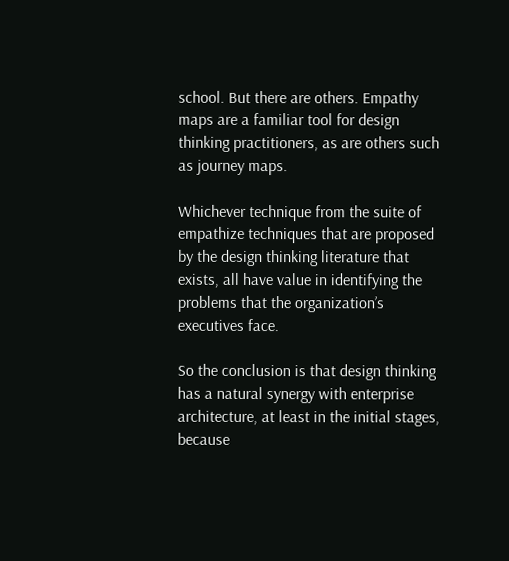school. But there are others. Empathy maps are a familiar tool for design thinking practitioners, as are others such as journey maps.

Whichever technique from the suite of empathize techniques that are proposed by the design thinking literature that exists, all have value in identifying the problems that the organization’s executives face.

So the conclusion is that design thinking has a natural synergy with enterprise architecture, at least in the initial stages, because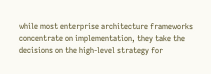while most enterprise architecture frameworks concentrate on implementation, they take the decisions on the high-level strategy for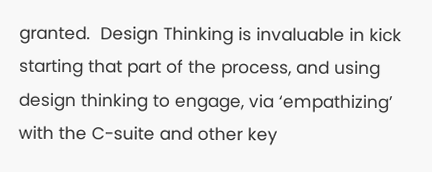granted.  Design Thinking is invaluable in kick starting that part of the process, and using design thinking to engage, via ‘empathizing’ with the C-suite and other key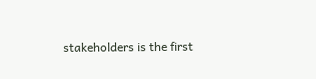stakeholders is the first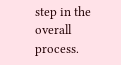step in the overall process.